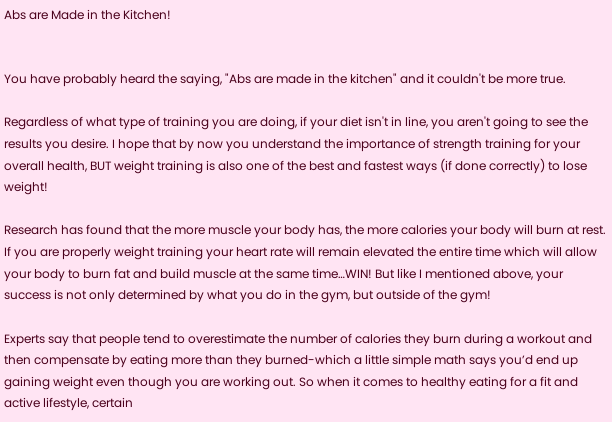Abs are Made in the Kitchen!


You have probably heard the saying, "Abs are made in the kitchen" and it couldn't be more true.

Regardless of what type of training you are doing, if your diet isn't in line, you aren't going to see the results you desire. I hope that by now you understand the importance of strength training for your overall health, BUT weight training is also one of the best and fastest ways (if done correctly) to lose weight!

Research has found that the more muscle your body has, the more calories your body will burn at rest. If you are properly weight training your heart rate will remain elevated the entire time which will allow your body to burn fat and build muscle at the same time…WIN! But like I mentioned above, your success is not only determined by what you do in the gym, but outside of the gym!

Experts say that people tend to overestimate the number of calories they burn during a workout and then compensate by eating more than they burned-which a little simple math says you’d end up gaining weight even though you are working out. So when it comes to healthy eating for a fit and active lifestyle, certain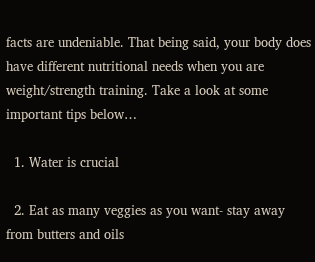facts are undeniable. That being said, your body does have different nutritional needs when you are weight/strength training. Take a look at some important tips below…

  1. Water is crucial

  2. Eat as many veggies as you want- stay away from butters and oils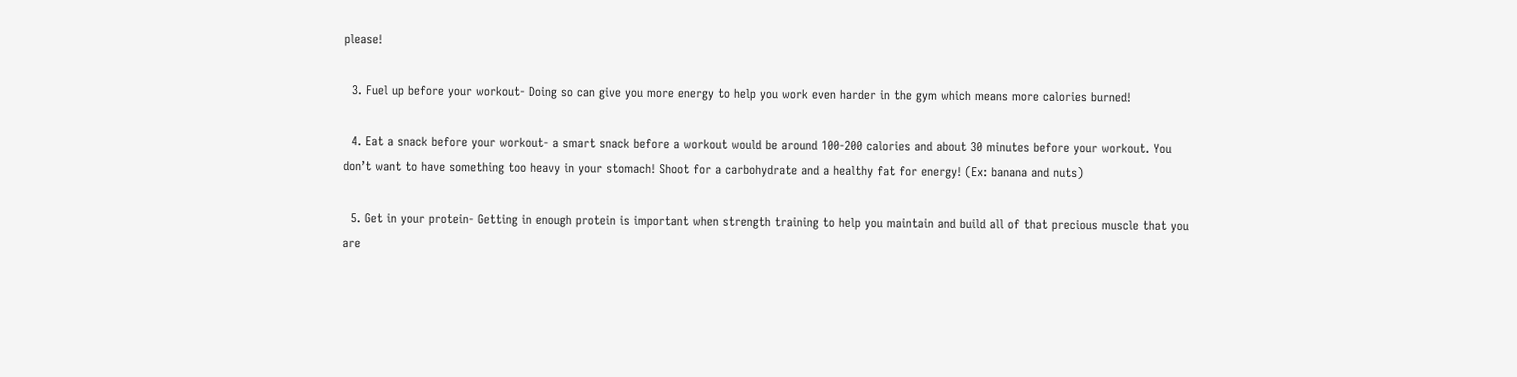please!

  3. Fuel up before your workout- Doing so can give you more energy to help you work even harder in the gym which means more calories burned!

  4. Eat a snack before your workout- a smart snack before a workout would be around 100-200 calories and about 30 minutes before your workout. You don’t want to have something too heavy in your stomach! Shoot for a carbohydrate and a healthy fat for energy! (Ex: banana and nuts)

  5. Get in your protein- Getting in enough protein is important when strength training to help you maintain and build all of that precious muscle that you are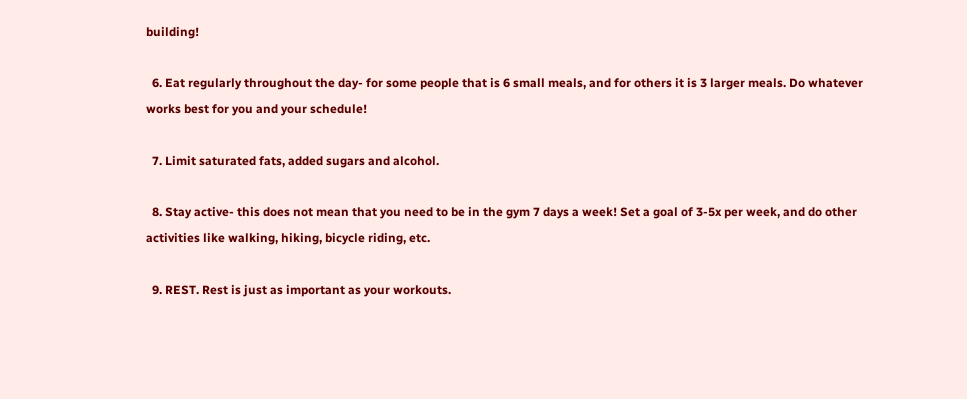building!

  6. Eat regularly throughout the day- for some people that is 6 small meals, and for others it is 3 larger meals. Do whatever works best for you and your schedule!

  7. Limit saturated fats, added sugars and alcohol.

  8. Stay active- this does not mean that you need to be in the gym 7 days a week! Set a goal of 3-5x per week, and do other activities like walking, hiking, bicycle riding, etc.

  9. REST. Rest is just as important as your workouts.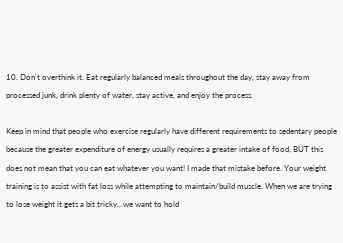10. Don’t overthink it. Eat regularly balanced meals throughout the day, stay away from processed junk, drink plenty of water, stay active, and enjoy the process.

Keep in mind that people who exercise regularly have different requirements to sedentary people because the greater expenditure of energy usually requires a greater intake of food, BUT this does not mean that you can eat whatever you want! I made that mistake before. Your weight training is to assist with fat loss while attempting to maintain/build muscle. When we are trying to lose weight it gets a bit tricky…we want to hold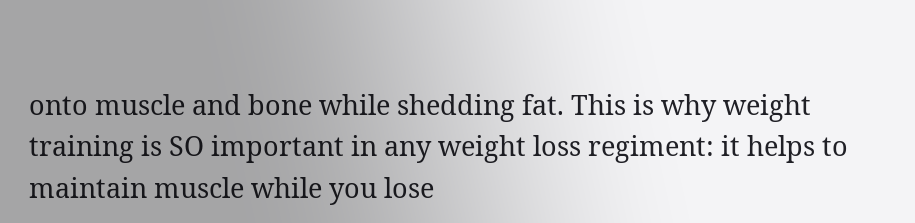onto muscle and bone while shedding fat. This is why weight training is SO important in any weight loss regiment: it helps to maintain muscle while you lose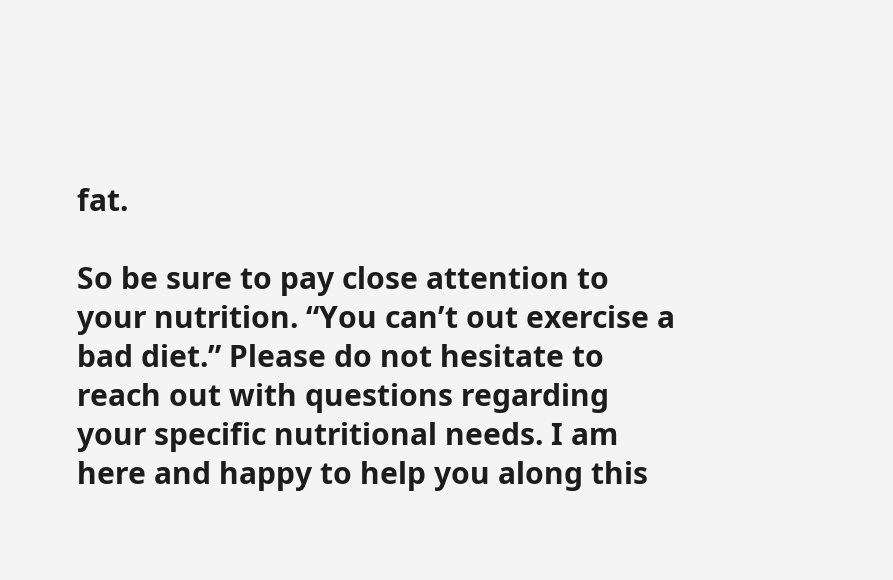fat.

So be sure to pay close attention to your nutrition. “You can’t out exercise a bad diet.” Please do not hesitate to reach out with questions regarding your specific nutritional needs. I am here and happy to help you along this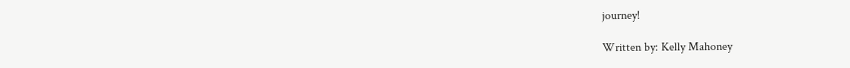journey!

Written by: Kelly Mahoney